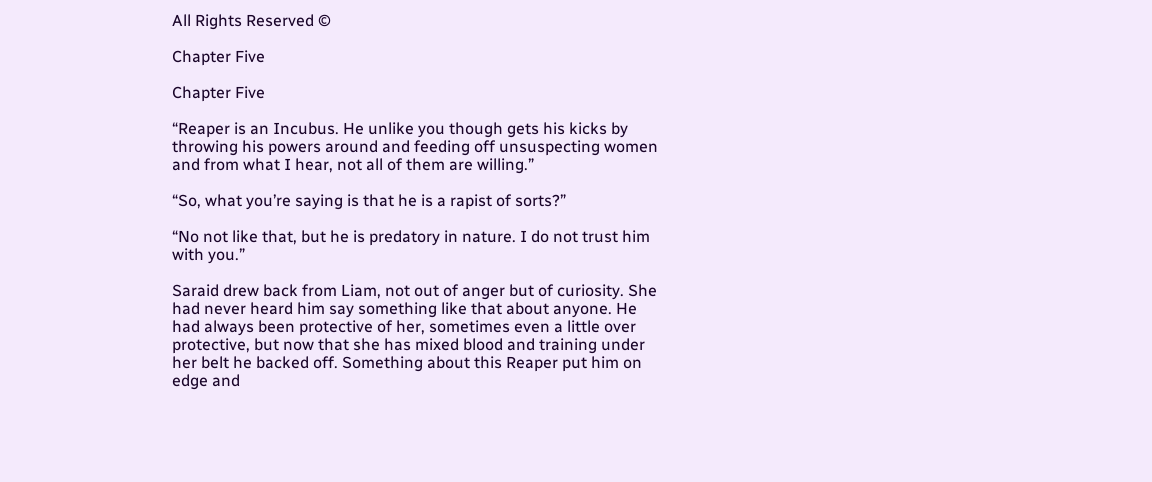All Rights Reserved ©

Chapter Five

Chapter Five

“Reaper is an Incubus. He unlike you though gets his kicks by throwing his powers around and feeding off unsuspecting women and from what I hear, not all of them are willing.”

“So, what you’re saying is that he is a rapist of sorts?”

“No not like that, but he is predatory in nature. I do not trust him with you.”

Saraid drew back from Liam, not out of anger but of curiosity. She had never heard him say something like that about anyone. He had always been protective of her, sometimes even a little over protective, but now that she has mixed blood and training under her belt he backed off. Something about this Reaper put him on edge and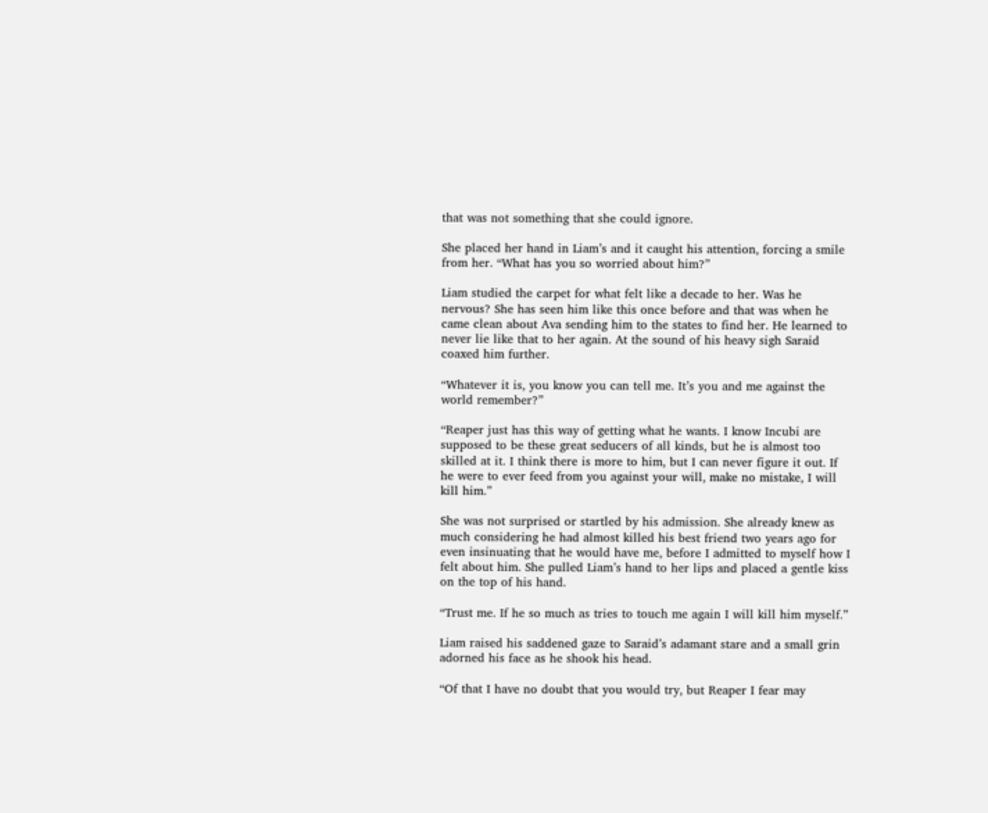that was not something that she could ignore.

She placed her hand in Liam’s and it caught his attention, forcing a smile from her. “What has you so worried about him?”

Liam studied the carpet for what felt like a decade to her. Was he nervous? She has seen him like this once before and that was when he came clean about Ava sending him to the states to find her. He learned to never lie like that to her again. At the sound of his heavy sigh Saraid coaxed him further.

“Whatever it is, you know you can tell me. It’s you and me against the world remember?”

“Reaper just has this way of getting what he wants. I know Incubi are supposed to be these great seducers of all kinds, but he is almost too skilled at it. I think there is more to him, but I can never figure it out. If he were to ever feed from you against your will, make no mistake, I will kill him.”

She was not surprised or startled by his admission. She already knew as much considering he had almost killed his best friend two years ago for even insinuating that he would have me, before I admitted to myself how I felt about him. She pulled Liam’s hand to her lips and placed a gentle kiss on the top of his hand.

“Trust me. If he so much as tries to touch me again I will kill him myself.”

Liam raised his saddened gaze to Saraid’s adamant stare and a small grin adorned his face as he shook his head.

“Of that I have no doubt that you would try, but Reaper I fear may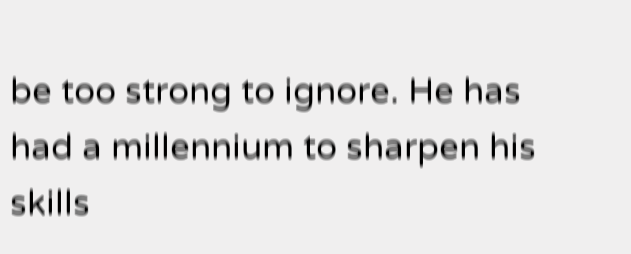be too strong to ignore. He has had a millennium to sharpen his skills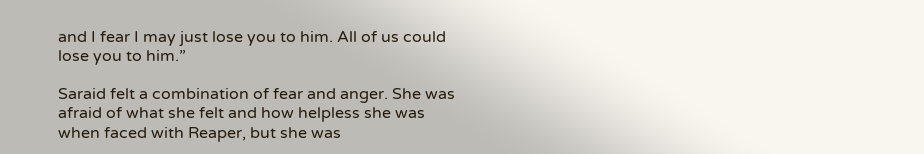and I fear I may just lose you to him. All of us could lose you to him.”

Saraid felt a combination of fear and anger. She was afraid of what she felt and how helpless she was when faced with Reaper, but she was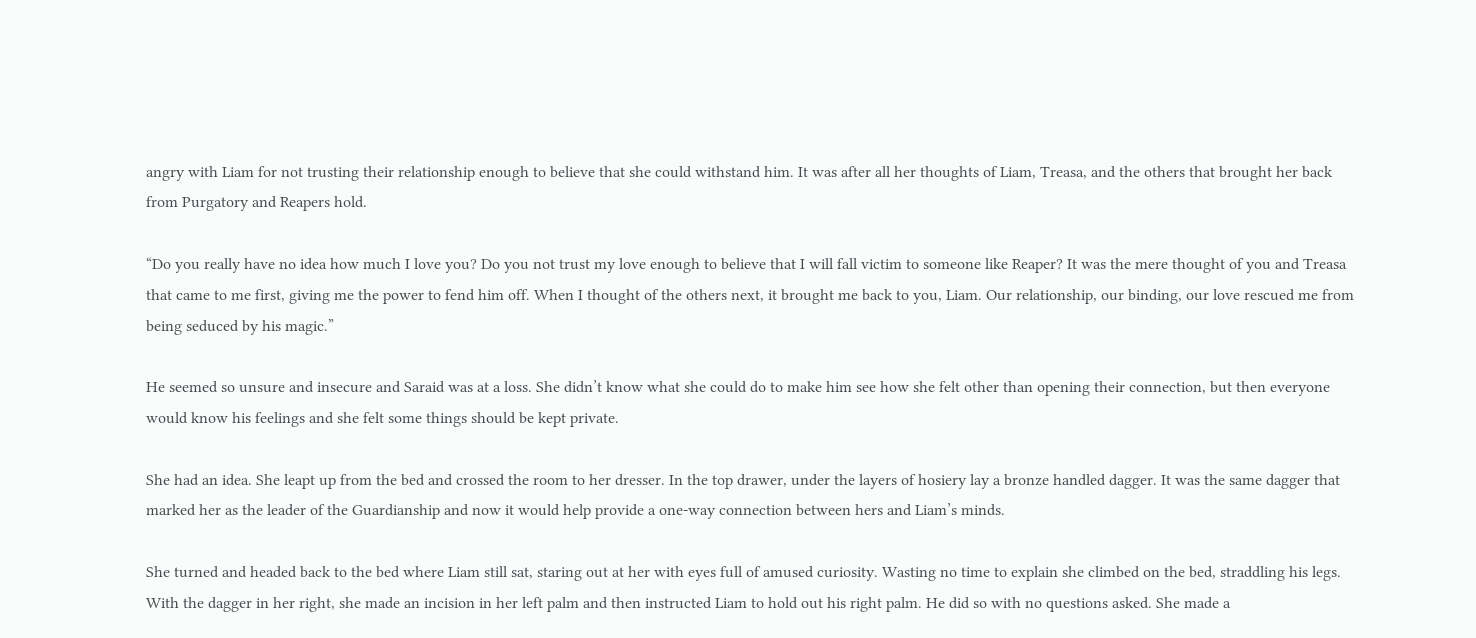angry with Liam for not trusting their relationship enough to believe that she could withstand him. It was after all her thoughts of Liam, Treasa, and the others that brought her back from Purgatory and Reapers hold.

“Do you really have no idea how much I love you? Do you not trust my love enough to believe that I will fall victim to someone like Reaper? It was the mere thought of you and Treasa that came to me first, giving me the power to fend him off. When I thought of the others next, it brought me back to you, Liam. Our relationship, our binding, our love rescued me from being seduced by his magic.”

He seemed so unsure and insecure and Saraid was at a loss. She didn’t know what she could do to make him see how she felt other than opening their connection, but then everyone would know his feelings and she felt some things should be kept private.

She had an idea. She leapt up from the bed and crossed the room to her dresser. In the top drawer, under the layers of hosiery lay a bronze handled dagger. It was the same dagger that marked her as the leader of the Guardianship and now it would help provide a one-way connection between hers and Liam’s minds.

She turned and headed back to the bed where Liam still sat, staring out at her with eyes full of amused curiosity. Wasting no time to explain she climbed on the bed, straddling his legs. With the dagger in her right, she made an incision in her left palm and then instructed Liam to hold out his right palm. He did so with no questions asked. She made a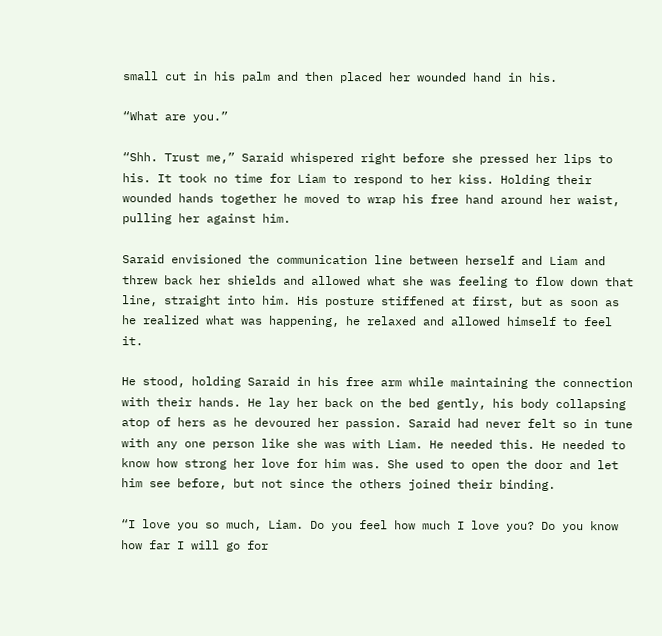small cut in his palm and then placed her wounded hand in his.

“What are you.”

“Shh. Trust me,” Saraid whispered right before she pressed her lips to his. It took no time for Liam to respond to her kiss. Holding their wounded hands together he moved to wrap his free hand around her waist, pulling her against him.

Saraid envisioned the communication line between herself and Liam and threw back her shields and allowed what she was feeling to flow down that line, straight into him. His posture stiffened at first, but as soon as he realized what was happening, he relaxed and allowed himself to feel it.

He stood, holding Saraid in his free arm while maintaining the connection with their hands. He lay her back on the bed gently, his body collapsing atop of hers as he devoured her passion. Saraid had never felt so in tune with any one person like she was with Liam. He needed this. He needed to know how strong her love for him was. She used to open the door and let him see before, but not since the others joined their binding.

“I love you so much, Liam. Do you feel how much I love you? Do you know how far I will go for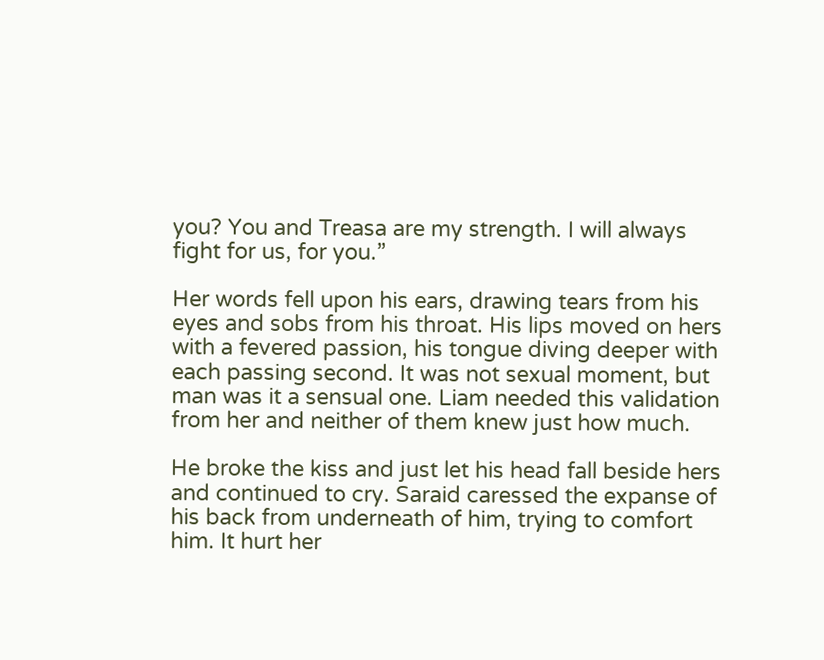you? You and Treasa are my strength. I will always fight for us, for you.”

Her words fell upon his ears, drawing tears from his eyes and sobs from his throat. His lips moved on hers with a fevered passion, his tongue diving deeper with each passing second. It was not sexual moment, but man was it a sensual one. Liam needed this validation from her and neither of them knew just how much.

He broke the kiss and just let his head fall beside hers and continued to cry. Saraid caressed the expanse of his back from underneath of him, trying to comfort him. It hurt her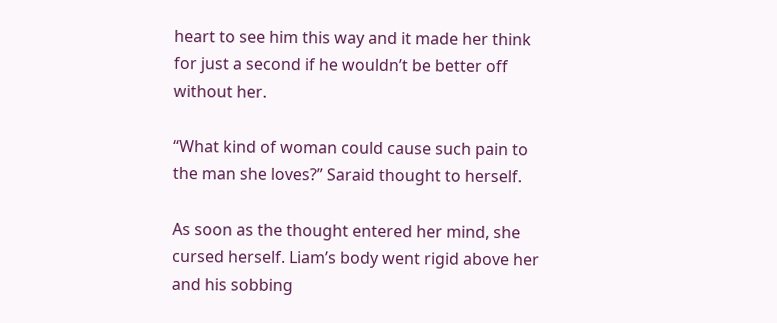heart to see him this way and it made her think for just a second if he wouldn’t be better off without her.

“What kind of woman could cause such pain to the man she loves?” Saraid thought to herself.

As soon as the thought entered her mind, she cursed herself. Liam’s body went rigid above her and his sobbing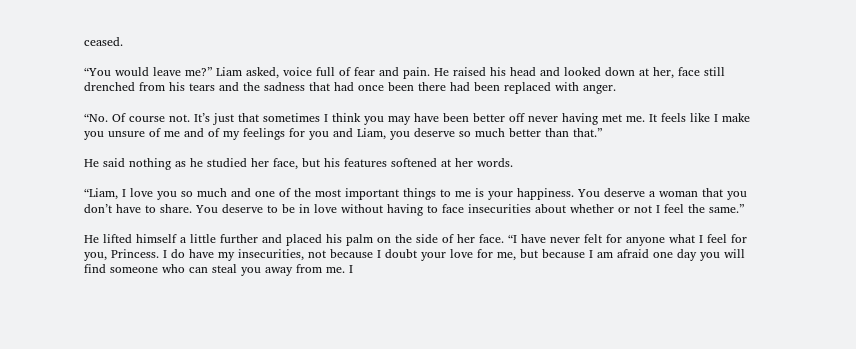ceased.

“You would leave me?” Liam asked, voice full of fear and pain. He raised his head and looked down at her, face still drenched from his tears and the sadness that had once been there had been replaced with anger.

“No. Of course not. It’s just that sometimes I think you may have been better off never having met me. It feels like I make you unsure of me and of my feelings for you and Liam, you deserve so much better than that.”

He said nothing as he studied her face, but his features softened at her words.

“Liam, I love you so much and one of the most important things to me is your happiness. You deserve a woman that you don’t have to share. You deserve to be in love without having to face insecurities about whether or not I feel the same.”

He lifted himself a little further and placed his palm on the side of her face. “I have never felt for anyone what I feel for you, Princess. I do have my insecurities, not because I doubt your love for me, but because I am afraid one day you will find someone who can steal you away from me. I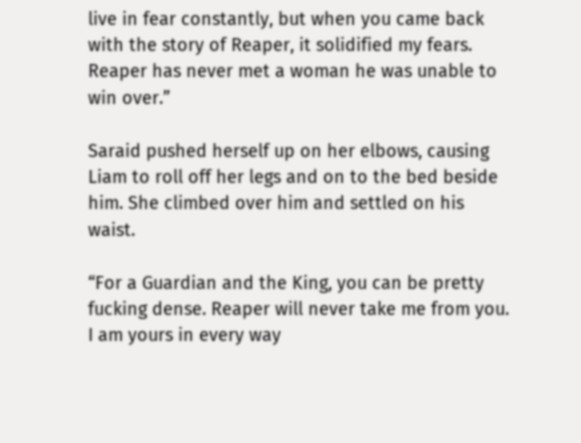live in fear constantly, but when you came back with the story of Reaper, it solidified my fears. Reaper has never met a woman he was unable to win over.”

Saraid pushed herself up on her elbows, causing Liam to roll off her legs and on to the bed beside him. She climbed over him and settled on his waist.

“For a Guardian and the King, you can be pretty fucking dense. Reaper will never take me from you. I am yours in every way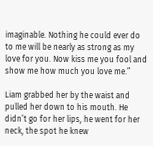imaginable. Nothing he could ever do to me will be nearly as strong as my love for you. Now kiss me you fool and show me how much you love me.”

Liam grabbed her by the waist and pulled her down to his mouth. He didn’t go for her lips, he went for her neck, the spot he knew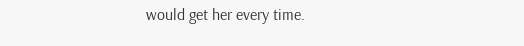would get her every time.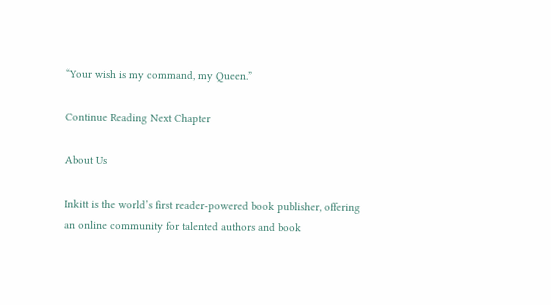“Your wish is my command, my Queen.”

Continue Reading Next Chapter

About Us

Inkitt is the world’s first reader-powered book publisher, offering an online community for talented authors and book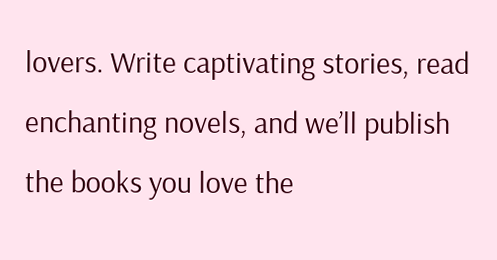lovers. Write captivating stories, read enchanting novels, and we’ll publish the books you love the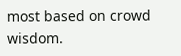most based on crowd wisdom.